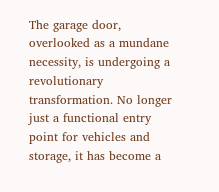The garage door, overlooked as a mundane necessity, is undergoing a revolutionary transformation. No longer just a functional entry point for vehicles and storage, it has become a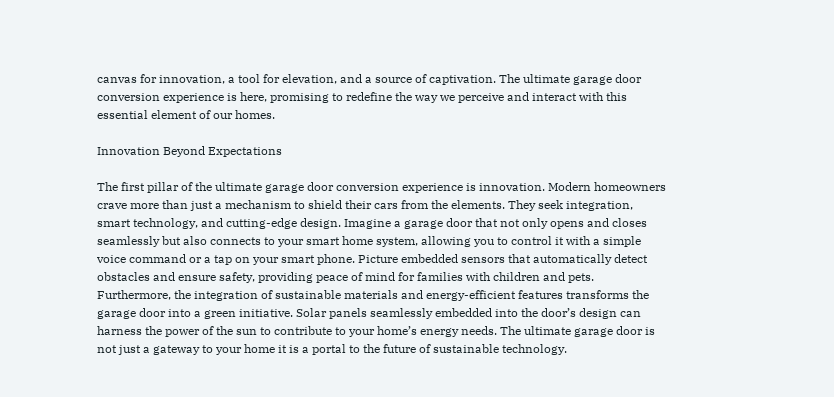canvas for innovation, a tool for elevation, and a source of captivation. The ultimate garage door conversion experience is here, promising to redefine the way we perceive and interact with this essential element of our homes.

Innovation Beyond Expectations

The first pillar of the ultimate garage door conversion experience is innovation. Modern homeowners crave more than just a mechanism to shield their cars from the elements. They seek integration, smart technology, and cutting-edge design. Imagine a garage door that not only opens and closes seamlessly but also connects to your smart home system, allowing you to control it with a simple voice command or a tap on your smart phone. Picture embedded sensors that automatically detect obstacles and ensure safety, providing peace of mind for families with children and pets. Furthermore, the integration of sustainable materials and energy-efficient features transforms the garage door into a green initiative. Solar panels seamlessly embedded into the door’s design can harness the power of the sun to contribute to your home’s energy needs. The ultimate garage door is not just a gateway to your home it is a portal to the future of sustainable technology.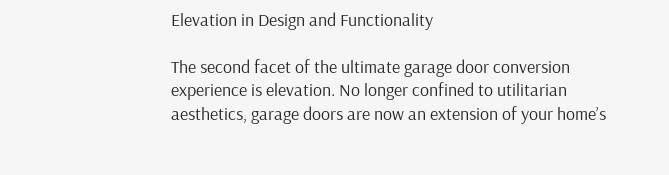Elevation in Design and Functionality

The second facet of the ultimate garage door conversion experience is elevation. No longer confined to utilitarian aesthetics, garage doors are now an extension of your home’s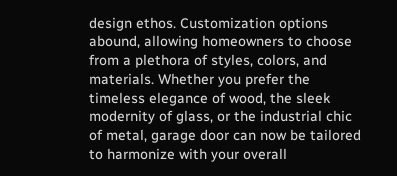design ethos. Customization options abound, allowing homeowners to choose from a plethora of styles, colors, and materials. Whether you prefer the timeless elegance of wood, the sleek modernity of glass, or the industrial chic of metal, garage door can now be tailored to harmonize with your overall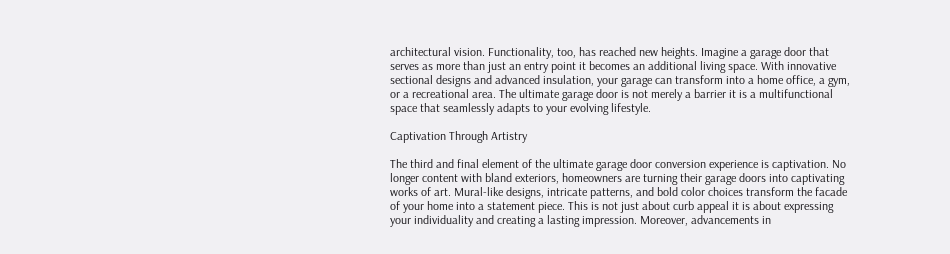architectural vision. Functionality, too, has reached new heights. Imagine a garage door that serves as more than just an entry point it becomes an additional living space. With innovative sectional designs and advanced insulation, your garage can transform into a home office, a gym, or a recreational area. The ultimate garage door is not merely a barrier it is a multifunctional space that seamlessly adapts to your evolving lifestyle.

Captivation Through Artistry

The third and final element of the ultimate garage door conversion experience is captivation. No longer content with bland exteriors, homeowners are turning their garage doors into captivating works of art. Mural-like designs, intricate patterns, and bold color choices transform the facade of your home into a statement piece. This is not just about curb appeal it is about expressing your individuality and creating a lasting impression. Moreover, advancements in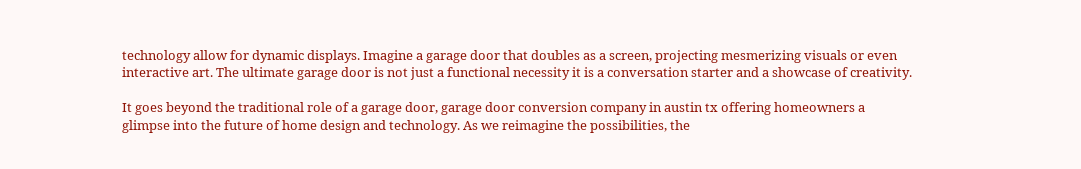technology allow for dynamic displays. Imagine a garage door that doubles as a screen, projecting mesmerizing visuals or even interactive art. The ultimate garage door is not just a functional necessity it is a conversation starter and a showcase of creativity.

It goes beyond the traditional role of a garage door, garage door conversion company in austin tx offering homeowners a glimpse into the future of home design and technology. As we reimagine the possibilities, the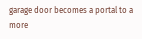garage door becomes a portal to a more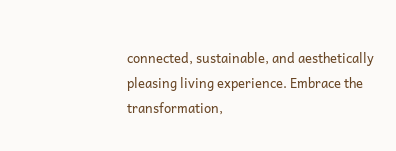connected, sustainable, and aesthetically pleasing living experience. Embrace the transformation,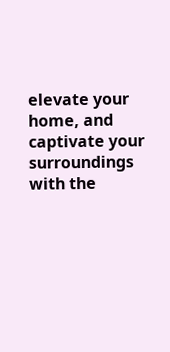elevate your home, and captivate your surroundings with the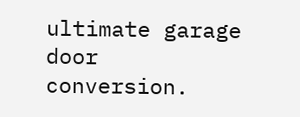ultimate garage door conversion.